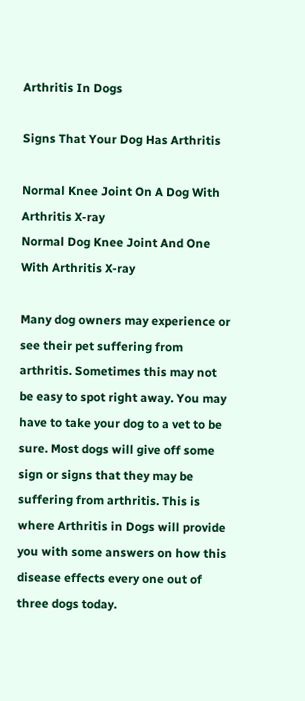Arthritis In Dogs

Signs That Your Dog Has Arthritis

Normal Knee Joint On A Dog With Arthritis X-ray
Normal Dog Knee Joint And One With Arthritis X-ray

Many dog owners may experience or see their pet suffering from arthritis. Sometimes this may not be easy to spot right away. You may have to take your dog to a vet to be sure. Most dogs will give off some sign or signs that they may be suffering from arthritis. This is where Arthritis in Dogs will provide you with some answers on how this disease effects every one out of three dogs today.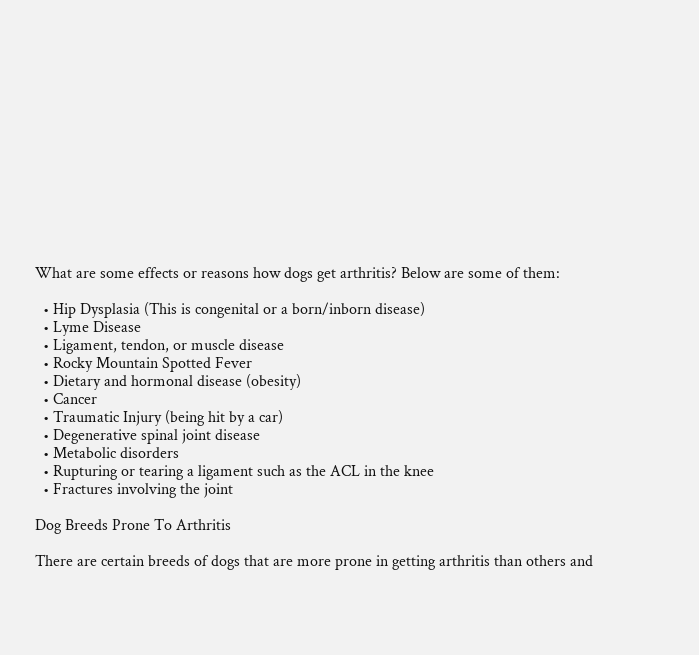What are some effects or reasons how dogs get arthritis? Below are some of them:

  • Hip Dysplasia (This is congenital or a born/inborn disease)
  • Lyme Disease
  • Ligament, tendon, or muscle disease
  • Rocky Mountain Spotted Fever
  • Dietary and hormonal disease (obesity)
  • Cancer
  • Traumatic Injury (being hit by a car)
  • Degenerative spinal joint disease
  • Metabolic disorders
  • Rupturing or tearing a ligament such as the ACL in the knee
  • Fractures involving the joint

Dog Breeds Prone To Arthritis

There are certain breeds of dogs that are more prone in getting arthritis than others and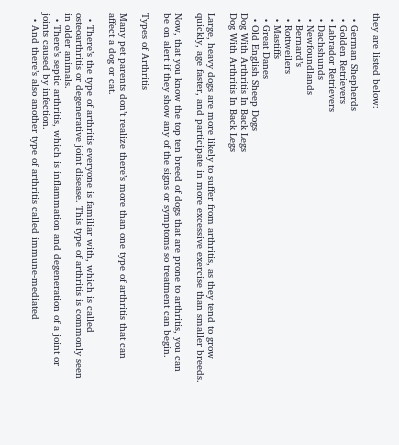they are listed below:

  • German Shepherds
  • Golden Retrievers
  • Labrador Retrievers
  • Dachshunds
  • Newfoundlands
  • Bernard’s
  • Rottweilers
  • Mastiffs
  • Great Danes
  • Old English Sheep Dogs
Dog With Arthritis In Back Legs
Dog With Arthritis In Back Legs

Large, heavy dogs are more likely to suffer from arthritis, as they tend to grow quickly, age faster, and participate in more excessive exercise than smaller breeds.

Now, that you know the top ten breed of dogs that are prone to arthritis, you can be on alert if they show any of the signs or symptoms so treatment can begin.

Types of Arthritis

Many pet parents don’t realize there’s more than one type of arthritis that can affect a dog or cat.

  • There’s the type of arthritis everyone is familiar with, which is called osteoarthritis or degenerative joint disease. This type of arthritis is commonly seen in older animals.
  • There’s septic arthritis, which is inflammation and degeneration of a joint or joints caused by infection.
  • And there’s also another type of arthritis called immune-mediated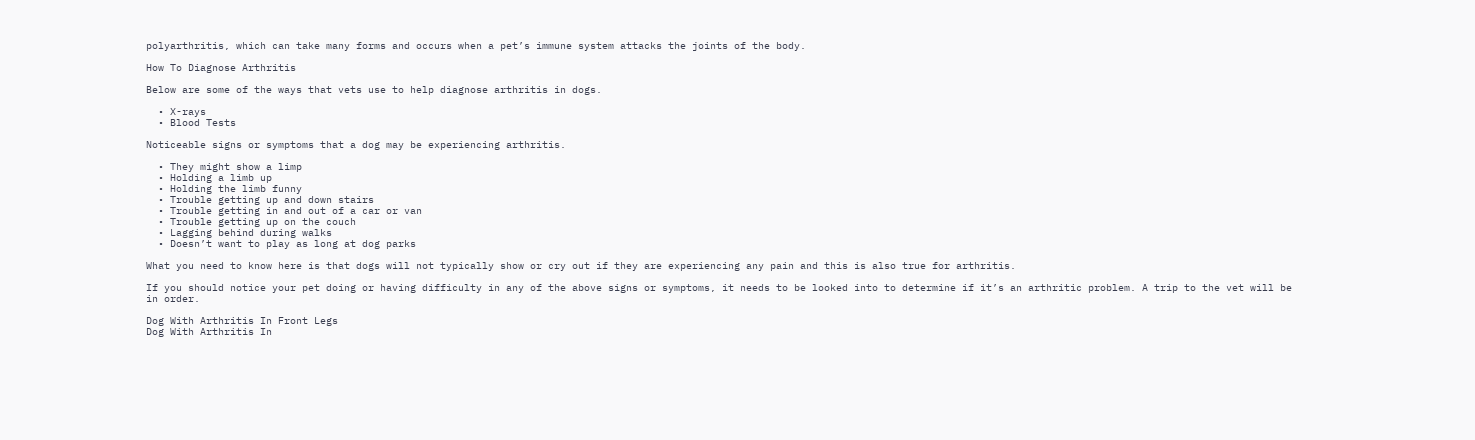polyarthritis, which can take many forms and occurs when a pet’s immune system attacks the joints of the body.

How To Diagnose Arthritis

Below are some of the ways that vets use to help diagnose arthritis in dogs.

  • X-rays
  • Blood Tests

Noticeable signs or symptoms that a dog may be experiencing arthritis.

  • They might show a limp
  • Holding a limb up
  • Holding the limb funny
  • Trouble getting up and down stairs
  • Trouble getting in and out of a car or van
  • Trouble getting up on the couch
  • Lagging behind during walks
  • Doesn’t want to play as long at dog parks

What you need to know here is that dogs will not typically show or cry out if they are experiencing any pain and this is also true for arthritis.

If you should notice your pet doing or having difficulty in any of the above signs or symptoms, it needs to be looked into to determine if it’s an arthritic problem. A trip to the vet will be in order.

Dog With Arthritis In Front Legs
Dog With Arthritis In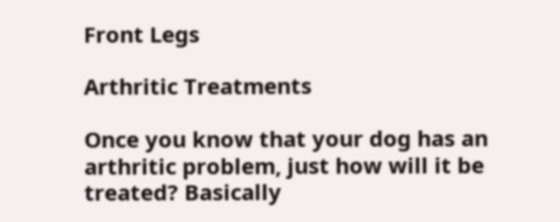Front Legs

Arthritic Treatments

Once you know that your dog has an arthritic problem, just how will it be treated? Basically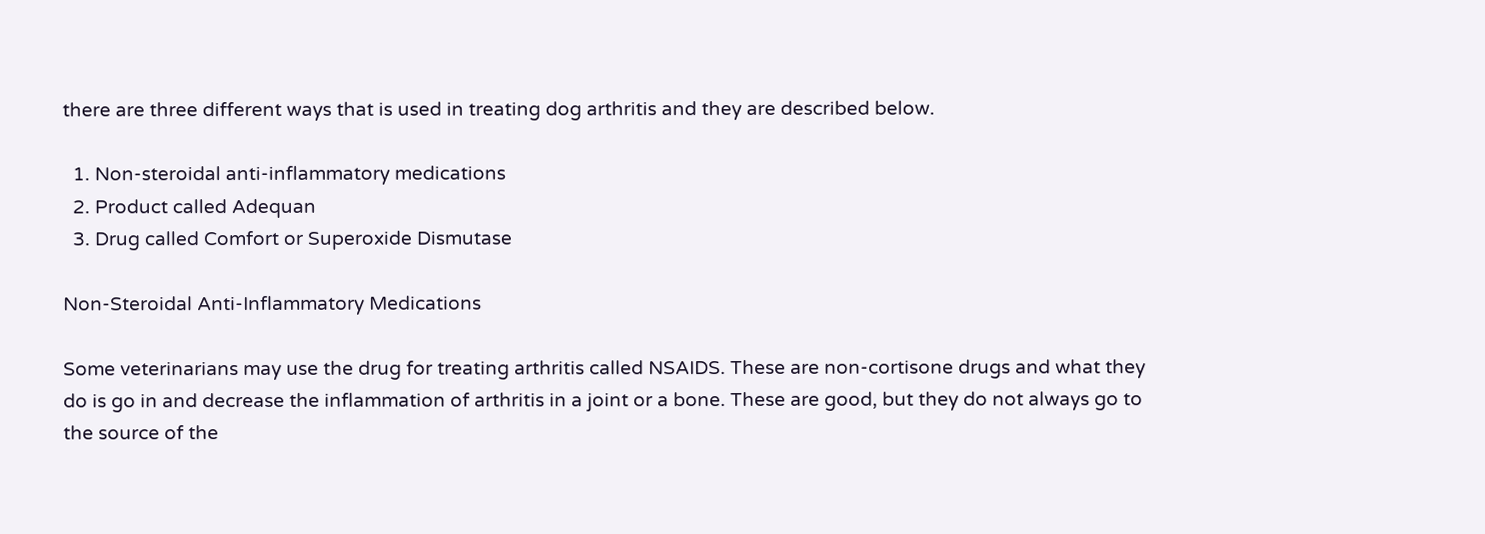there are three different ways that is used in treating dog arthritis and they are described below.

  1. Non-steroidal anti-inflammatory medications
  2. Product called Adequan
  3. Drug called Comfort or Superoxide Dismutase

Non-Steroidal Anti-Inflammatory Medications

Some veterinarians may use the drug for treating arthritis called NSAIDS. These are non-cortisone drugs and what they do is go in and decrease the inflammation of arthritis in a joint or a bone. These are good, but they do not always go to the source of the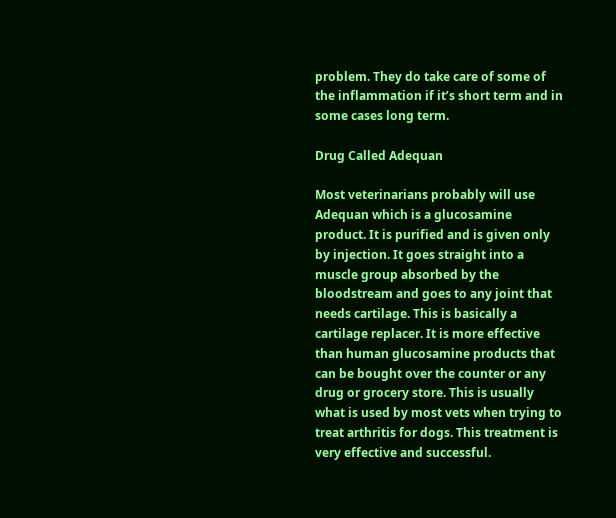problem. They do take care of some of the inflammation if it’s short term and in some cases long term.

Drug Called Adequan

Most veterinarians probably will use Adequan which is a glucosamine product. It is purified and is given only by injection. It goes straight into a muscle group absorbed by the bloodstream and goes to any joint that needs cartilage. This is basically a cartilage replacer. It is more effective than human glucosamine products that can be bought over the counter or any drug or grocery store. This is usually what is used by most vets when trying to treat arthritis for dogs. This treatment is very effective and successful.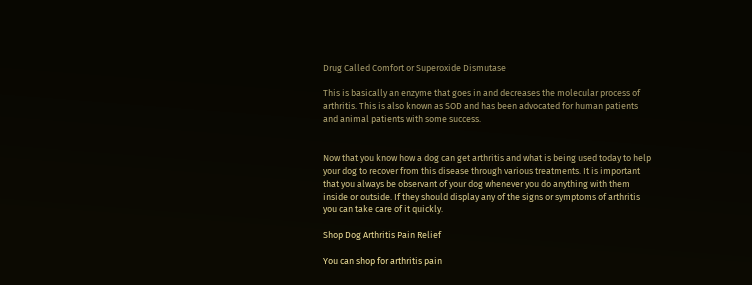Drug Called Comfort or Superoxide Dismutase

This is basically an enzyme that goes in and decreases the molecular process of arthritis. This is also known as SOD and has been advocated for human patients and animal patients with some success.


Now that you know how a dog can get arthritis and what is being used today to help your dog to recover from this disease through various treatments. It is important that you always be observant of your dog whenever you do anything with them inside or outside. If they should display any of the signs or symptoms of arthritis you can take care of it quickly.

Shop Dog Arthritis Pain Relief

You can shop for arthritis pain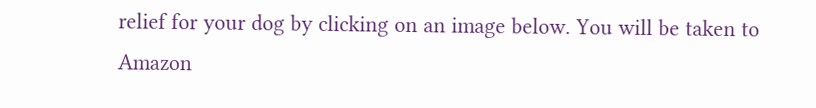relief for your dog by clicking on an image below. You will be taken to Amazon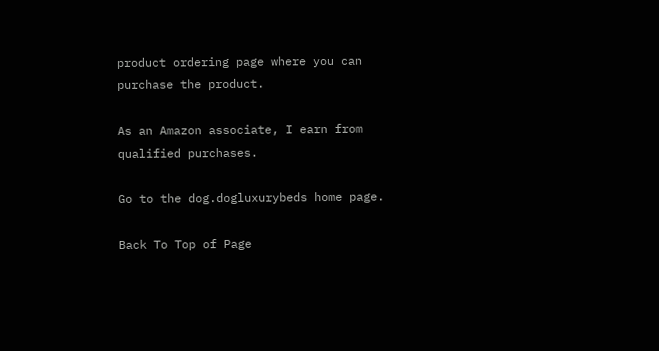product ordering page where you can purchase the product.

As an Amazon associate, I earn from qualified purchases.

Go to the dog.dogluxurybeds home page.

Back To Top of Page